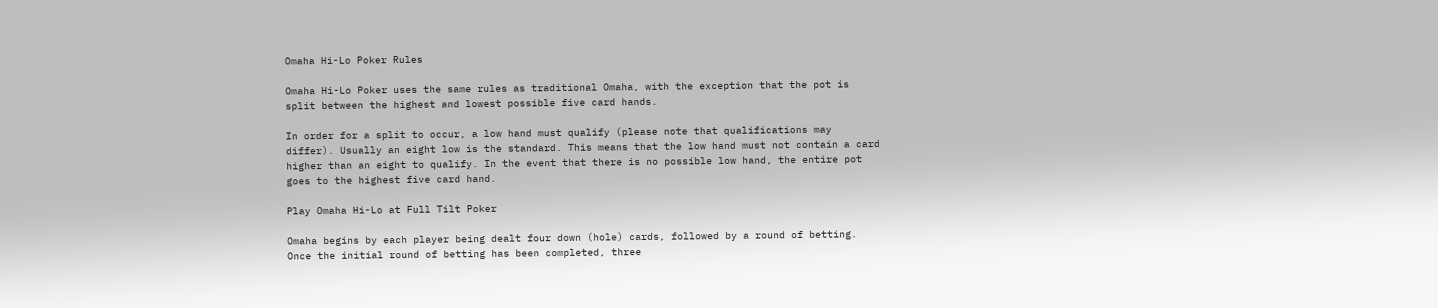Omaha Hi-Lo Poker Rules

Omaha Hi-Lo Poker uses the same rules as traditional Omaha, with the exception that the pot is split between the highest and lowest possible five card hands.

In order for a split to occur, a low hand must qualify (please note that qualifications may differ). Usually an eight low is the standard. This means that the low hand must not contain a card higher than an eight to qualify. In the event that there is no possible low hand, the entire pot goes to the highest five card hand.

Play Omaha Hi-Lo at Full Tilt Poker

Omaha begins by each player being dealt four down (hole) cards, followed by a round of betting. Once the initial round of betting has been completed, three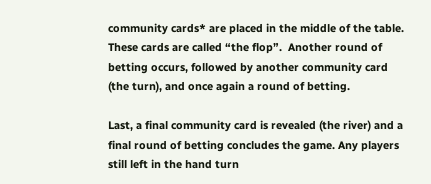community cards* are placed in the middle of the table. These cards are called “the flop”.  Another round of betting occurs, followed by another community card (the turn), and once again a round of betting.

Last, a final community card is revealed (the river) and a final round of betting concludes the game. Any players still left in the hand turn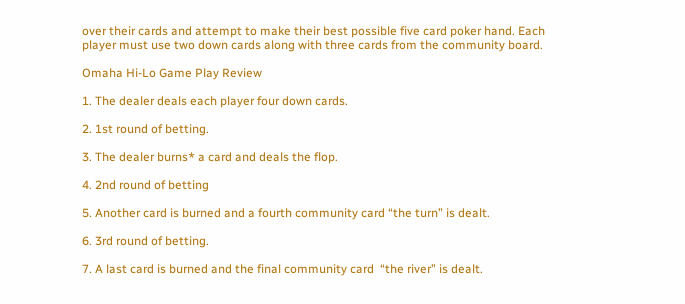over their cards and attempt to make their best possible five card poker hand. Each player must use two down cards along with three cards from the community board.

Omaha Hi-Lo Game Play Review

1. The dealer deals each player four down cards.

2. 1st round of betting.

3. The dealer burns* a card and deals the flop.

4. 2nd round of betting

5. Another card is burned and a fourth community card “the turn” is dealt.

6. 3rd round of betting.

7. A last card is burned and the final community card  “the river” is dealt.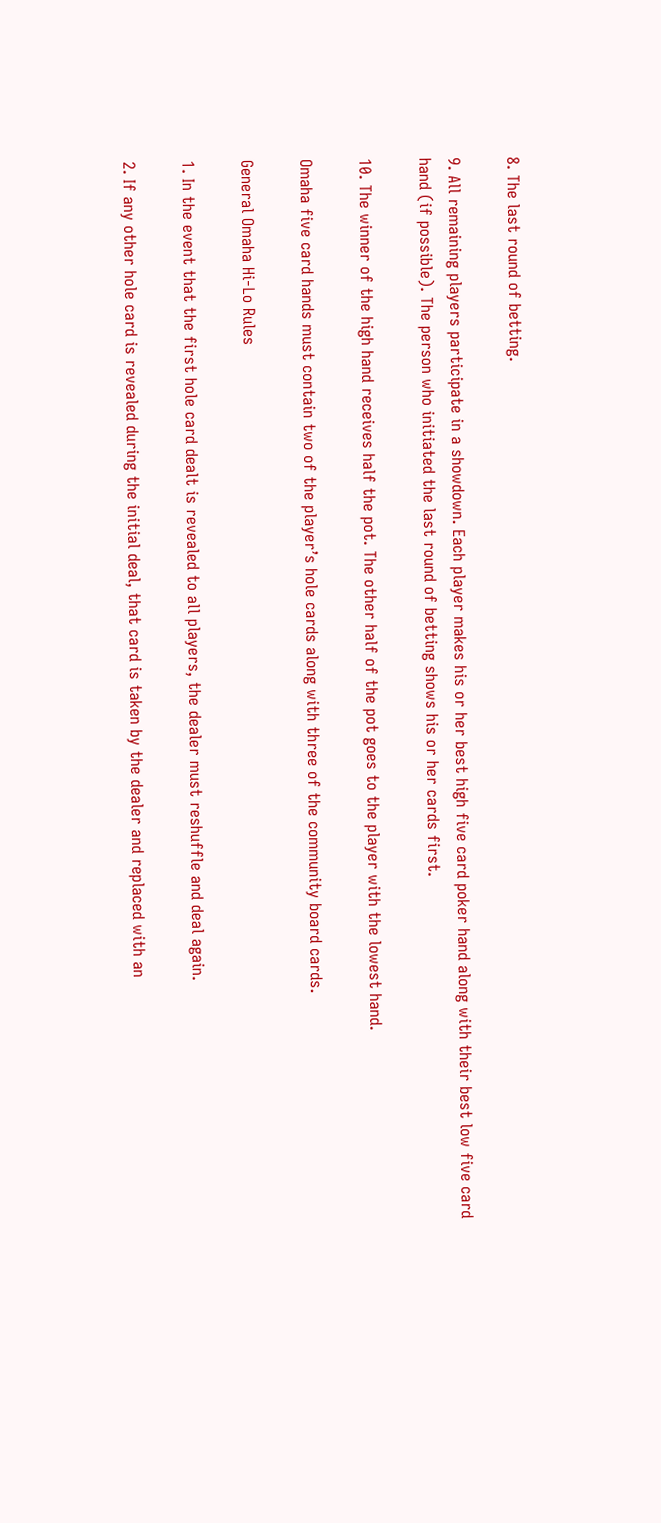8. The last round of betting.

9. All remaining players participate in a showdown. Each player makes his or her best high five card poker hand along with their best low five card hand (if possible). The person who initiated the last round of betting shows his or her cards first.

10. The winner of the high hand receives half the pot. The other half of the pot goes to the player with the lowest hand.

Omaha five card hands must contain two of the player’s hole cards along with three of the community board cards.

General Omaha Hi-Lo Rules

1. In the event that the first hole card dealt is revealed to all players, the dealer must reshuffle and deal again.

2. If any other hole card is revealed during the initial deal, that card is taken by the dealer and replaced with an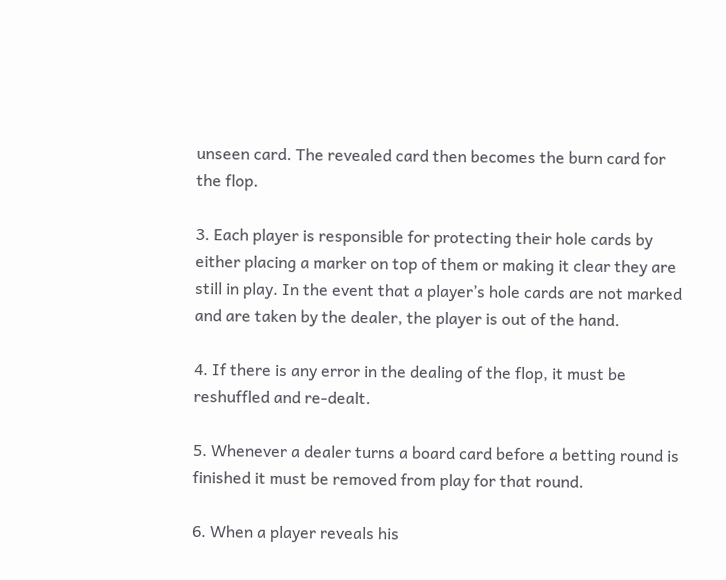unseen card. The revealed card then becomes the burn card for the flop.

3. Each player is responsible for protecting their hole cards by either placing a marker on top of them or making it clear they are still in play. In the event that a player’s hole cards are not marked and are taken by the dealer, the player is out of the hand.

4. If there is any error in the dealing of the flop, it must be reshuffled and re-dealt.

5. Whenever a dealer turns a board card before a betting round is finished it must be removed from play for that round.

6. When a player reveals his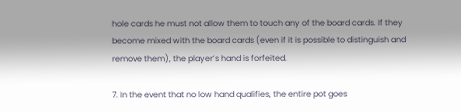hole cards he must not allow them to touch any of the board cards. If they become mixed with the board cards (even if it is possible to distinguish and remove them), the player’s hand is forfeited.

7. In the event that no low hand qualifies, the entire pot goes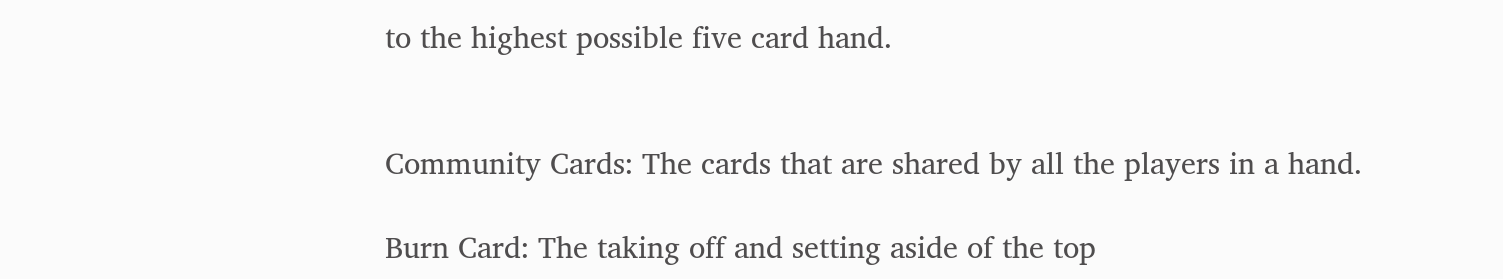to the highest possible five card hand.


Community Cards: The cards that are shared by all the players in a hand.

Burn Card: The taking off and setting aside of the top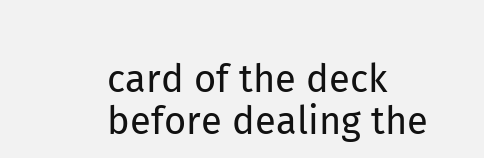card of the deck before dealing the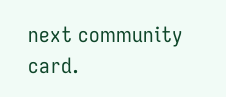next community card.